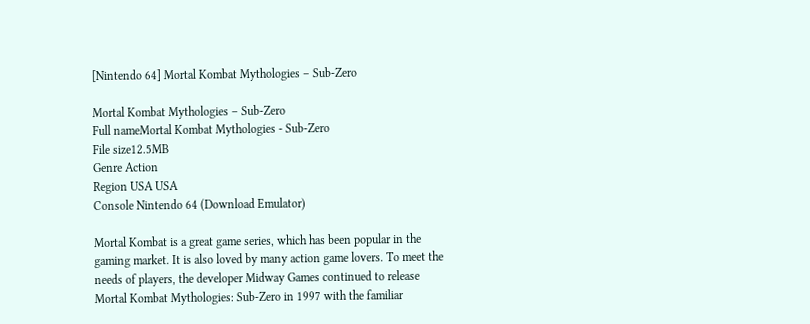[Nintendo 64] Mortal Kombat Mythologies – Sub-Zero

Mortal Kombat Mythologies – Sub-Zero
Full nameMortal Kombat Mythologies - Sub-Zero
File size12.5MB
Genre Action
Region USA USA
Console Nintendo 64 (Download Emulator)

Mortal Kombat is a great game series, which has been popular in the gaming market. It is also loved by many action game lovers. To meet the needs of players, the developer Midway Games continued to release Mortal Kombat Mythologies: Sub-Zero in 1997 with the familiar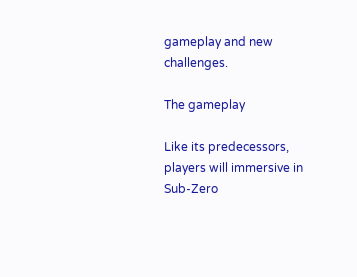gameplay and new challenges.

The gameplay

Like its predecessors, players will immersive in Sub-Zero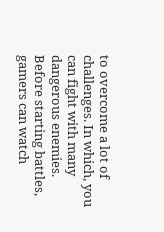to overcome a lot of challenges. In which, you can fight with many dangerous enemies. Before starting battles, gamers can watch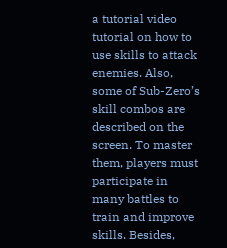a tutorial video tutorial on how to use skills to attack enemies. Also, some of Sub-Zero’s skill combos are described on the screen. To master them, players must participate in many battles to train and improve skills. Besides,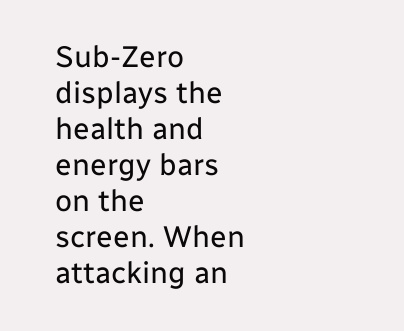Sub-Zero displays the health and energy bars on the screen. When attacking an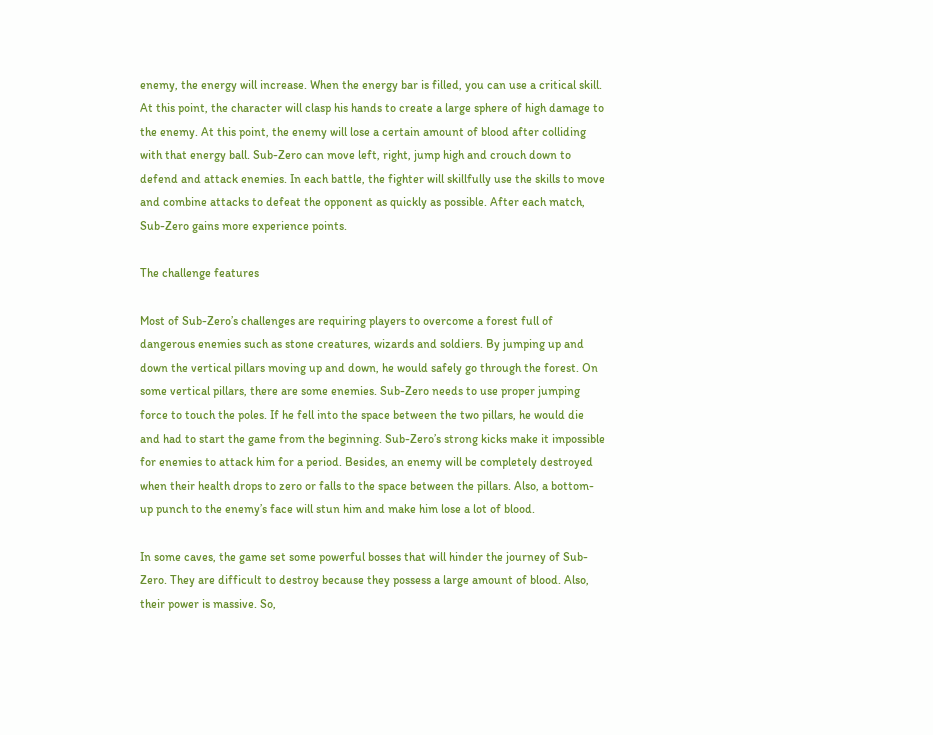enemy, the energy will increase. When the energy bar is filled, you can use a critical skill. At this point, the character will clasp his hands to create a large sphere of high damage to the enemy. At this point, the enemy will lose a certain amount of blood after colliding with that energy ball. Sub-Zero can move left, right, jump high and crouch down to defend and attack enemies. In each battle, the fighter will skillfully use the skills to move and combine attacks to defeat the opponent as quickly as possible. After each match, Sub-Zero gains more experience points.

The challenge features

Most of Sub-Zero’s challenges are requiring players to overcome a forest full of dangerous enemies such as stone creatures, wizards and soldiers. By jumping up and down the vertical pillars moving up and down, he would safely go through the forest. On some vertical pillars, there are some enemies. Sub-Zero needs to use proper jumping force to touch the poles. If he fell into the space between the two pillars, he would die and had to start the game from the beginning. Sub-Zero’s strong kicks make it impossible for enemies to attack him for a period. Besides, an enemy will be completely destroyed when their health drops to zero or falls to the space between the pillars. Also, a bottom-up punch to the enemy’s face will stun him and make him lose a lot of blood.

In some caves, the game set some powerful bosses that will hinder the journey of Sub-Zero. They are difficult to destroy because they possess a large amount of blood. Also, their power is massive. So,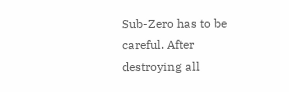Sub-Zero has to be careful. After destroying all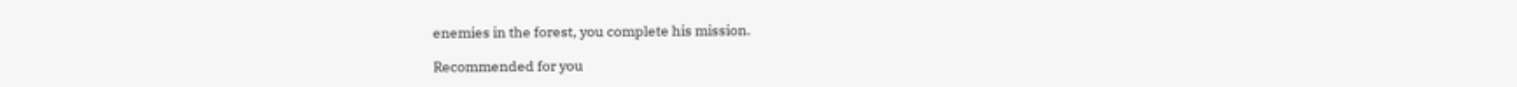enemies in the forest, you complete his mission.

Recommended for you